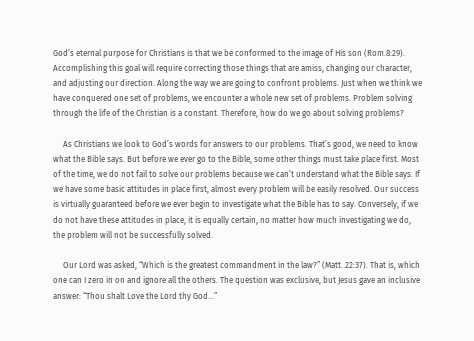God’s eternal purpose for Christians is that we be conformed to the image of His son (Rom.8:29). Accomplishing this goal will require correcting those things that are amiss, changing our character, and adjusting our direction. Along the way we are going to confront problems. Just when we think we have conquered one set of problems, we encounter a whole new set of problems. Problem solving through the life of the Christian is a constant. Therefore, how do we go about solving problems?

     As Christians we look to God’s words for answers to our problems. That’s good, we need to know what the Bible says. But before we ever go to the Bible, some other things must take place first. Most of the time, we do not fail to solve our problems because we can’t understand what the Bible says. If we have some basic attitudes in place first, almost every problem will be easily resolved. Our success is virtually guaranteed before we ever begin to investigate what the Bible has to say. Conversely, if we do not have these attitudes in place, it is equally certain, no matter how much investigating we do, the problem will not be successfully solved.

     Our Lord was asked, “Which is the greatest commandment in the law?” (Matt. 22:37). That is, which one can I zero in on and ignore all the others. The question was exclusive, but Jesus gave an inclusive answer: “Thou shalt Love the Lord thy God…”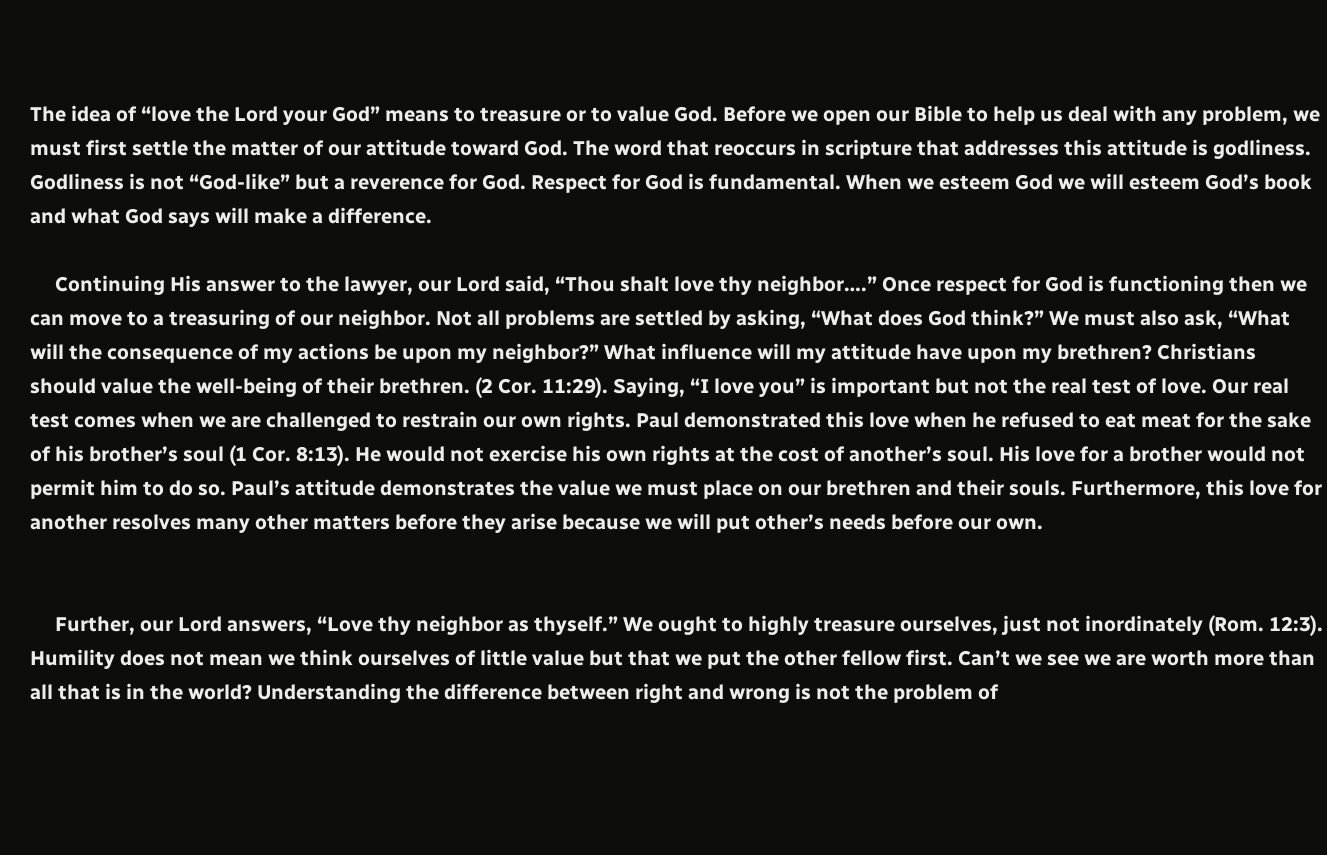The idea of “love the Lord your God” means to treasure or to value God. Before we open our Bible to help us deal with any problem, we must first settle the matter of our attitude toward God. The word that reoccurs in scripture that addresses this attitude is godliness. Godliness is not “God-like” but a reverence for God. Respect for God is fundamental. When we esteem God we will esteem God’s book and what God says will make a difference.

     Continuing His answer to the lawyer, our Lord said, “Thou shalt love thy neighbor….” Once respect for God is functioning then we can move to a treasuring of our neighbor. Not all problems are settled by asking, “What does God think?” We must also ask, “What will the consequence of my actions be upon my neighbor?” What influence will my attitude have upon my brethren? Christians should value the well-being of their brethren. (2 Cor. 11:29). Saying, “I love you” is important but not the real test of love. Our real test comes when we are challenged to restrain our own rights. Paul demonstrated this love when he refused to eat meat for the sake of his brother’s soul (1 Cor. 8:13). He would not exercise his own rights at the cost of another’s soul. His love for a brother would not permit him to do so. Paul’s attitude demonstrates the value we must place on our brethren and their souls. Furthermore, this love for another resolves many other matters before they arise because we will put other’s needs before our own.


     Further, our Lord answers, “Love thy neighbor as thyself.” We ought to highly treasure ourselves, just not inordinately (Rom. 12:3). Humility does not mean we think ourselves of little value but that we put the other fellow first. Can’t we see we are worth more than all that is in the world? Understanding the difference between right and wrong is not the problem of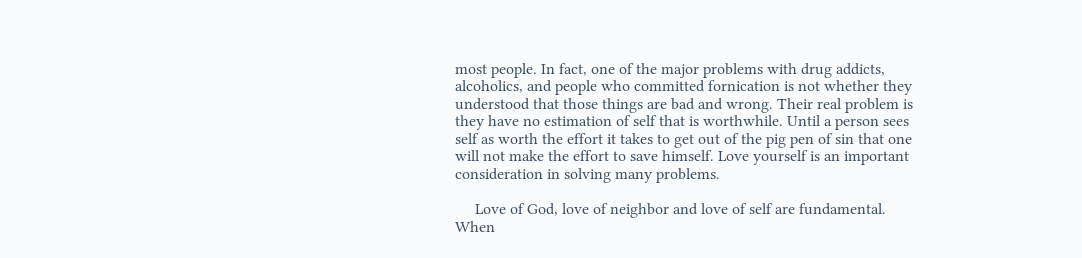most people. In fact, one of the major problems with drug addicts, alcoholics, and people who committed fornication is not whether they understood that those things are bad and wrong. Their real problem is they have no estimation of self that is worthwhile. Until a person sees self as worth the effort it takes to get out of the pig pen of sin that one will not make the effort to save himself. Love yourself is an important consideration in solving many problems.

     Love of God, love of neighbor and love of self are fundamental. When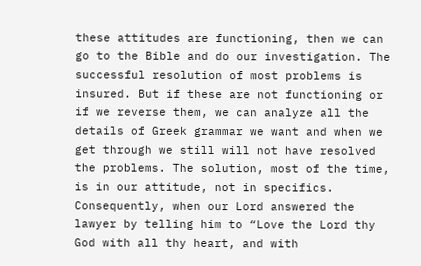these attitudes are functioning, then we can go to the Bible and do our investigation. The successful resolution of most problems is insured. But if these are not functioning or if we reverse them, we can analyze all the details of Greek grammar we want and when we get through we still will not have resolved the problems. The solution, most of the time, is in our attitude, not in specifics. Consequently, when our Lord answered the lawyer by telling him to “Love the Lord thy God with all thy heart, and with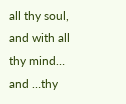all thy soul, and with all thy mind… and …thy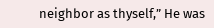neighbor as thyself,” He was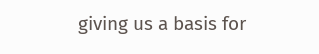giving us a basis for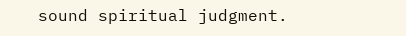sound spiritual judgment.